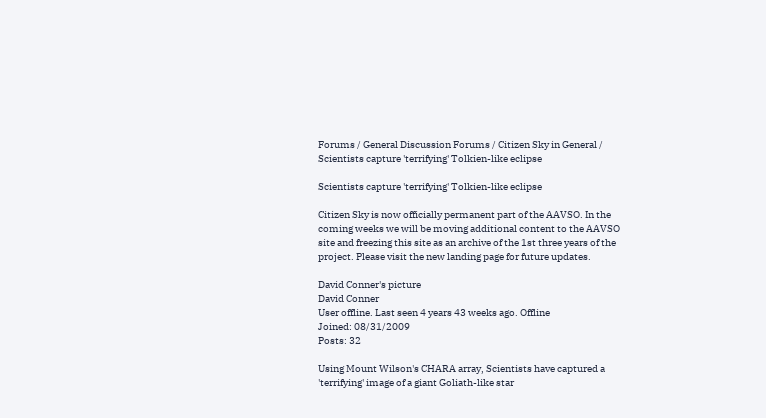Forums / General Discussion Forums / Citizen Sky in General / Scientists capture 'terrifying' Tolkien-like eclipse

Scientists capture 'terrifying' Tolkien-like eclipse

Citizen Sky is now officially permanent part of the AAVSO. In the coming weeks we will be moving additional content to the AAVSO site and freezing this site as an archive of the 1st three years of the project. Please visit the new landing page for future updates.

David Conner's picture
David Conner
User offline. Last seen 4 years 43 weeks ago. Offline
Joined: 08/31/2009
Posts: 32

Using Mount Wilson's CHARA array, Scientists have captured a 'terrifying' image of a giant Goliath-like star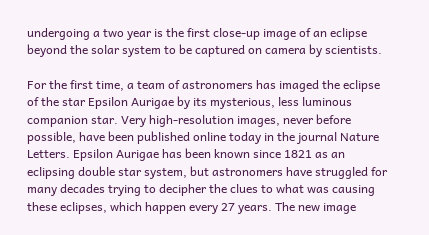undergoing a two year is the first close-up image of an eclipse beyond the solar system to be captured on camera by scientists.

For the first time, a team of astronomers has imaged the eclipse of the star Epsilon Aurigae by its mysterious, less luminous companion star. Very high-resolution images, never before possible, have been published online today in the journal Nature Letters. Epsilon Aurigae has been known since 1821 as an eclipsing double star system, but astronomers have struggled for many decades trying to decipher the clues to what was causing these eclipses, which happen every 27 years. The new image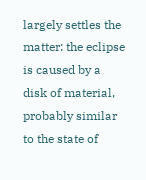largely settles the matter: the eclipse is caused by a disk of material, probably similar to the state of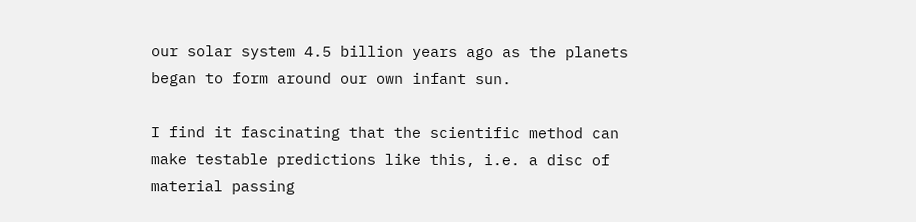our solar system 4.5 billion years ago as the planets began to form around our own infant sun.

I find it fascinating that the scientific method can make testable predictions like this, i.e. a disc of material passing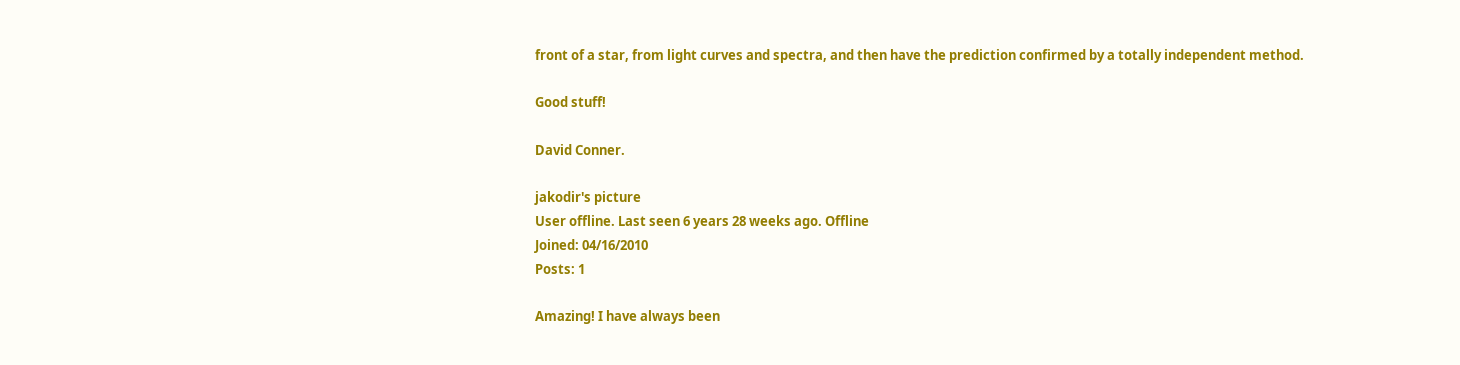front of a star, from light curves and spectra, and then have the prediction confirmed by a totally independent method.

Good stuff!

David Conner.

jakodir's picture
User offline. Last seen 6 years 28 weeks ago. Offline
Joined: 04/16/2010
Posts: 1

Amazing! I have always been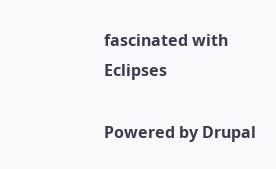fascinated with Eclipses

Powered by Drupal